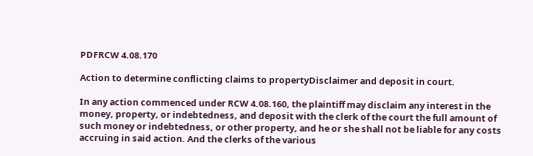PDFRCW 4.08.170

Action to determine conflicting claims to propertyDisclaimer and deposit in court.

In any action commenced under RCW 4.08.160, the plaintiff may disclaim any interest in the money, property, or indebtedness, and deposit with the clerk of the court the full amount of such money or indebtedness, or other property, and he or she shall not be liable for any costs accruing in said action. And the clerks of the various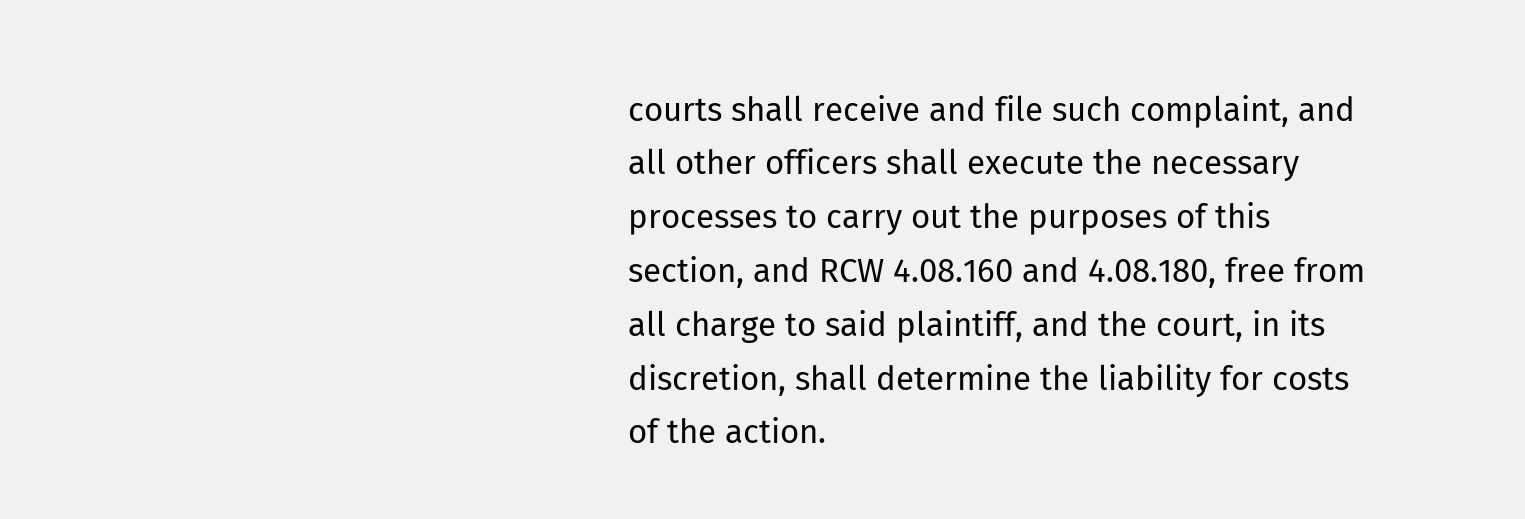courts shall receive and file such complaint, and all other officers shall execute the necessary processes to carry out the purposes of this section, and RCW 4.08.160 and 4.08.180, free from all charge to said plaintiff, and the court, in its discretion, shall determine the liability for costs of the action.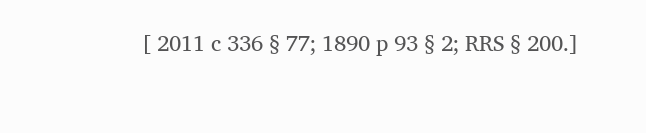[ 2011 c 336 § 77; 1890 p 93 § 2; RRS § 200.]